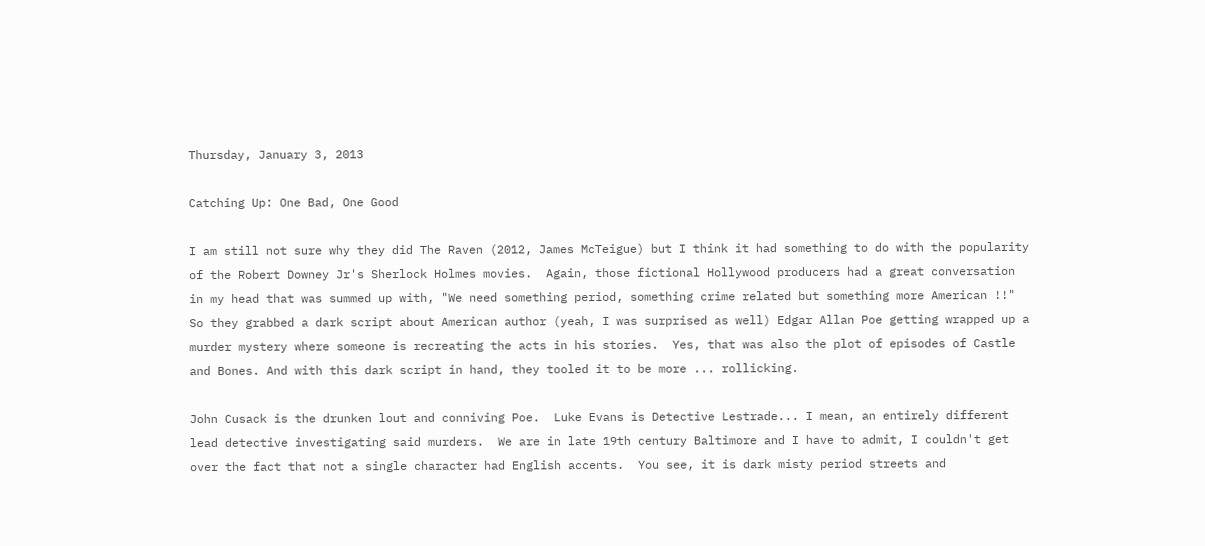Thursday, January 3, 2013

Catching Up: One Bad, One Good

I am still not sure why they did The Raven (2012, James McTeigue) but I think it had something to do with the popularity of the Robert Downey Jr's Sherlock Holmes movies.  Again, those fictional Hollywood producers had a great conversation in my head that was summed up with, "We need something period, something crime related but something more American !!"  So they grabbed a dark script about American author (yeah, I was surprised as well) Edgar Allan Poe getting wrapped up a murder mystery where someone is recreating the acts in his stories.  Yes, that was also the plot of episodes of Castle and Bones. And with this dark script in hand, they tooled it to be more ... rollicking.

John Cusack is the drunken lout and conniving Poe.  Luke Evans is Detective Lestrade... I mean, an entirely different lead detective investigating said murders.  We are in late 19th century Baltimore and I have to admit, I couldn't get over the fact that not a single character had English accents.  You see, it is dark misty period streets and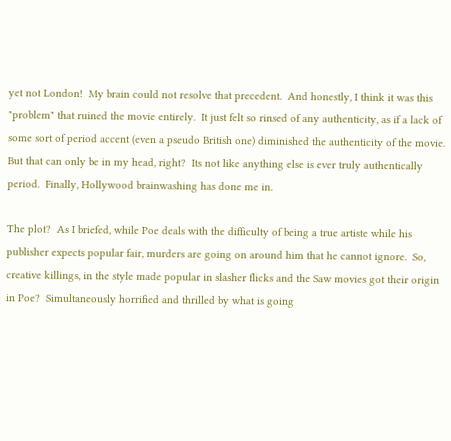yet not London!  My brain could not resolve that precedent.  And honestly, I think it was this "problem" that ruined the movie entirely.  It just felt so rinsed of any authenticity, as if a lack of some sort of period accent (even a pseudo British one) diminished the authenticity of the movie.  But that can only be in my head, right?  Its not like anything else is ever truly authentically period.  Finally, Hollywood brainwashing has done me in.

The plot?  As I briefed, while Poe deals with the difficulty of being a true artiste while his publisher expects popular fair, murders are going on around him that he cannot ignore.  So, creative killings, in the style made popular in slasher flicks and the Saw movies got their origin in Poe?  Simultaneously horrified and thrilled by what is going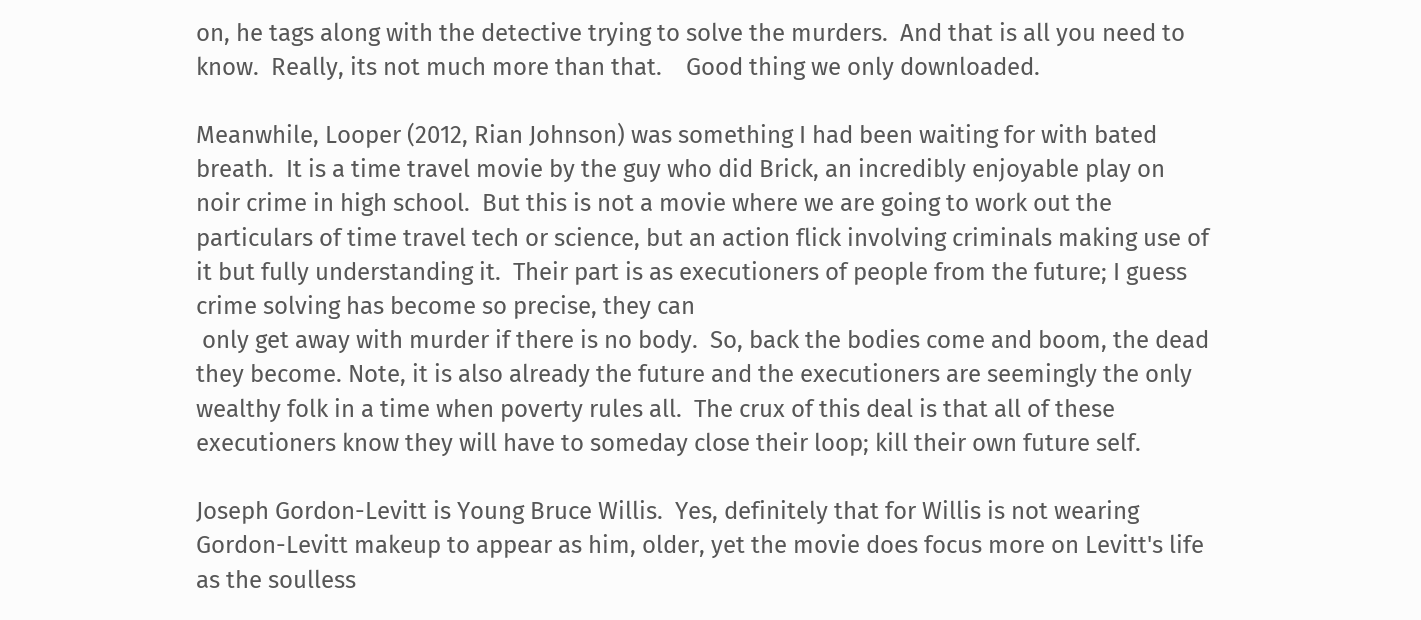on, he tags along with the detective trying to solve the murders.  And that is all you need to know.  Really, its not much more than that.    Good thing we only downloaded.

Meanwhile, Looper (2012, Rian Johnson) was something I had been waiting for with bated breath.  It is a time travel movie by the guy who did Brick, an incredibly enjoyable play on noir crime in high school.  But this is not a movie where we are going to work out the particulars of time travel tech or science, but an action flick involving criminals making use of it but fully understanding it.  Their part is as executioners of people from the future; I guess crime solving has become so precise, they can
 only get away with murder if there is no body.  So, back the bodies come and boom, the dead they become. Note, it is also already the future and the executioners are seemingly the only wealthy folk in a time when poverty rules all.  The crux of this deal is that all of these executioners know they will have to someday close their loop; kill their own future self.

Joseph Gordon-Levitt is Young Bruce Willis.  Yes, definitely that for Willis is not wearing Gordon-Levitt makeup to appear as him, older, yet the movie does focus more on Levitt's life as the soulless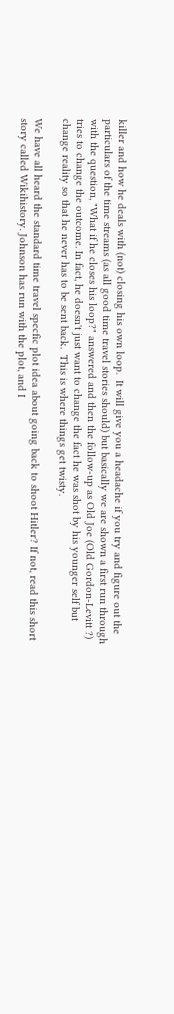killer and how he deals with (not) closing his own loop.  It will give you a headache if you try and figure out the particulars of the time streams (as all good time travel stories should) but basically we are shown a first run through with the question, "What if he closes his loop?" answered and then the follow-up as Old Joe (Old Gordon-Levitt ?) tries to change the outcome. In fact, he doesn't just want to change the fact he was shot by his younger self but change reality so that he never has to be sent back.  This is where things get twisty.

We have all heard the standard time travel specfic plot idea about going back to shoot Hitler? If not, read this short story called Wikihistory. Johnson has run with the plot, and I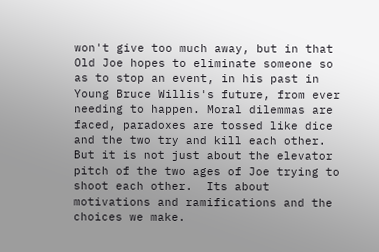won't give too much away, but in that Old Joe hopes to eliminate someone so as to stop an event, in his past in Young Bruce Willis's future, from ever needing to happen. Moral dilemmas are faced, paradoxes are tossed like dice and the two try and kill each other.  But it is not just about the elevator pitch of the two ages of Joe trying to shoot each other.  Its about motivations and ramifications and the choices we make.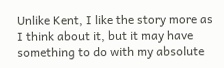Unlike Kent, I like the story more as I think about it, but it may have something to do with my absolute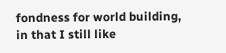fondness for world building, in that I still like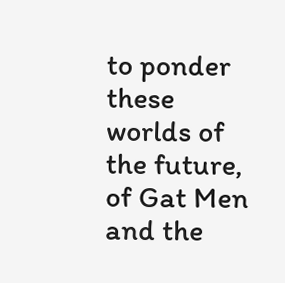to ponder these worlds of the future, of Gat Men and the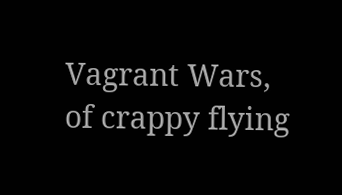Vagrant Wars, of crappy flying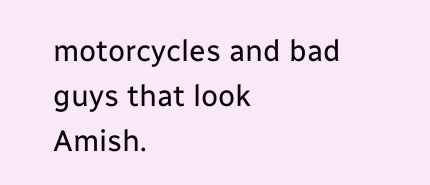motorcycles and bad guys that look Amish.